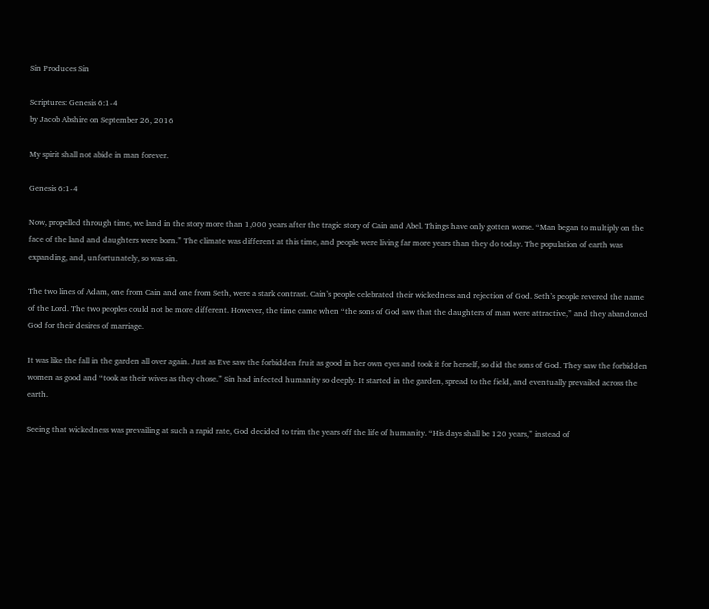Sin Produces Sin

Scriptures: Genesis 6:1-4
by Jacob Abshire on September 26, 2016

My spirit shall not abide in man forever.

Genesis 6:1-4

Now, propelled through time, we land in the story more than 1,000 years after the tragic story of Cain and Abel. Things have only gotten worse. “Man began to multiply on the face of the land and daughters were born.” The climate was different at this time, and people were living far more years than they do today. The population of earth was expanding, and, unfortunately, so was sin.

The two lines of Adam, one from Cain and one from Seth, were a stark contrast. Cain’s people celebrated their wickedness and rejection of God. Seth’s people revered the name of the Lord. The two peoples could not be more different. However, the time came when “the sons of God saw that the daughters of man were attractive,” and they abandoned God for their desires of marriage.

It was like the fall in the garden all over again. Just as Eve saw the forbidden fruit as good in her own eyes and took it for herself, so did the sons of God. They saw the forbidden women as good and “took as their wives as they chose.” Sin had infected humanity so deeply. It started in the garden, spread to the field, and eventually prevailed across the earth.

Seeing that wickedness was prevailing at such a rapid rate, God decided to trim the years off the life of humanity. “His days shall be 120 years,” instead of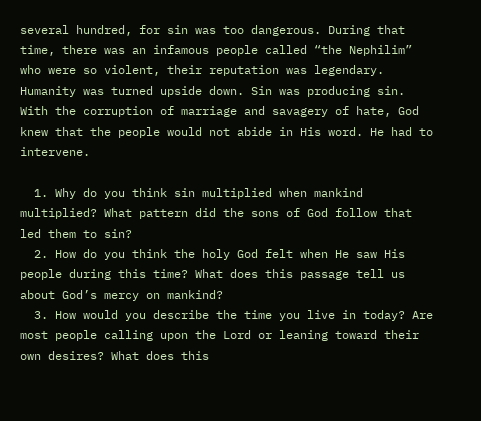several hundred, for sin was too dangerous. During that time, there was an infamous people called “the Nephilim” who were so violent, their reputation was legendary. Humanity was turned upside down. Sin was producing sin. With the corruption of marriage and savagery of hate, God knew that the people would not abide in His word. He had to intervene.

  1. Why do you think sin multiplied when mankind multiplied? What pattern did the sons of God follow that led them to sin?
  2. How do you think the holy God felt when He saw His people during this time? What does this passage tell us about God’s mercy on mankind?
  3. How would you describe the time you live in today? Are most people calling upon the Lord or leaning toward their own desires? What does this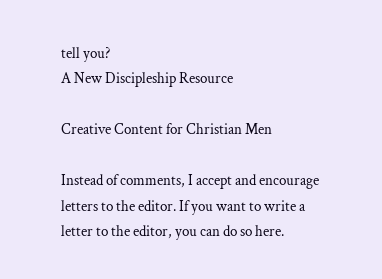tell you?
A New Discipleship Resource

Creative Content for Christian Men

Instead of comments, I accept and encourage letters to the editor. If you want to write a letter to the editor, you can do so here.